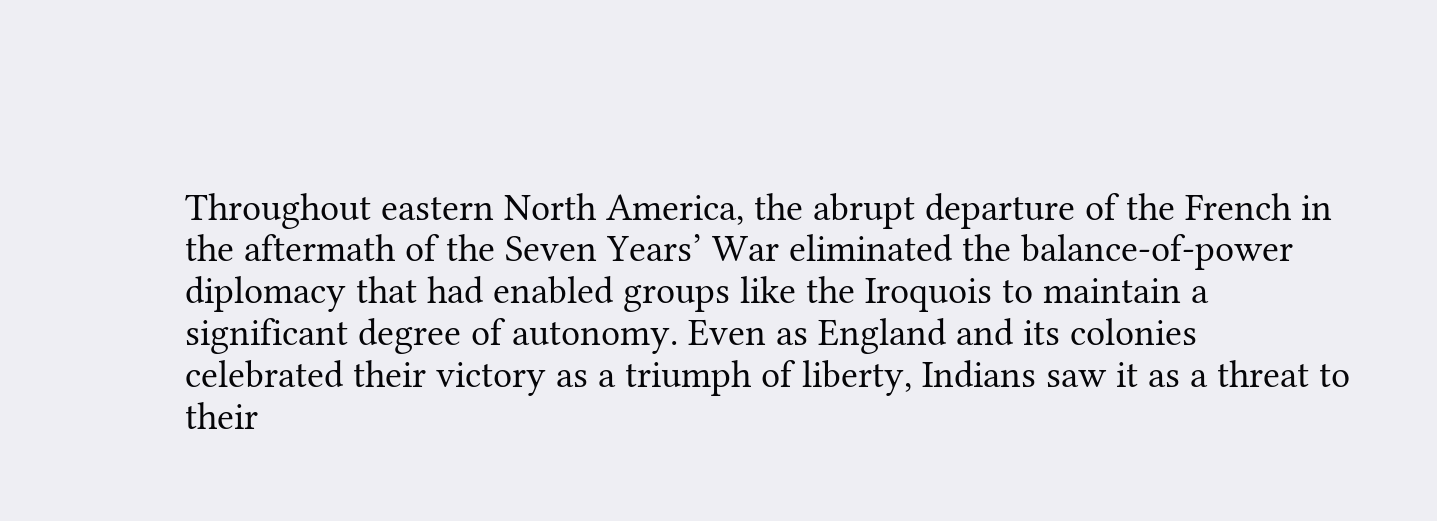Throughout eastern North America, the abrupt departure of the French in the aftermath of the Seven Years’ War eliminated the balance-of-power diplomacy that had enabled groups like the Iroquois to maintain a significant degree of autonomy. Even as England and its colonies celebrated their victory as a triumph of liberty, Indians saw it as a threat to their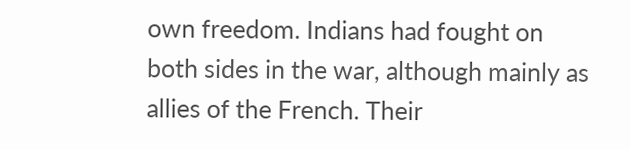own freedom. Indians had fought on both sides in the war, although mainly as allies of the French. Their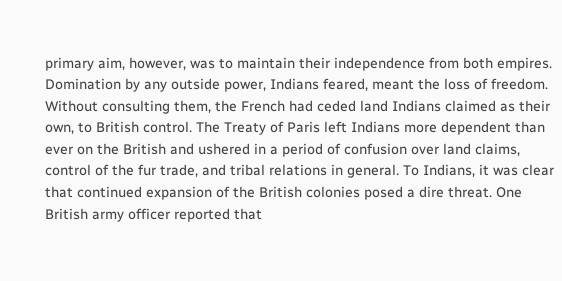primary aim, however, was to maintain their independence from both empires. Domination by any outside power, Indians feared, meant the loss of freedom. Without consulting them, the French had ceded land Indians claimed as their own, to British control. The Treaty of Paris left Indians more dependent than ever on the British and ushered in a period of confusion over land claims, control of the fur trade, and tribal relations in general. To Indians, it was clear that continued expansion of the British colonies posed a dire threat. One British army officer reported that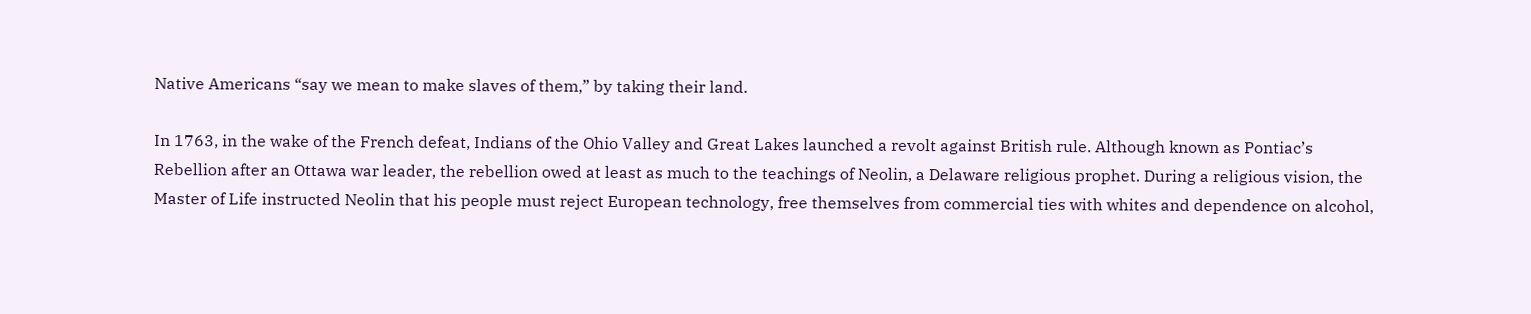Native Americans “say we mean to make slaves of them,” by taking their land.

In 1763, in the wake of the French defeat, Indians of the Ohio Valley and Great Lakes launched a revolt against British rule. Although known as Pontiac’s Rebellion after an Ottawa war leader, the rebellion owed at least as much to the teachings of Neolin, a Delaware religious prophet. During a religious vision, the Master of Life instructed Neolin that his people must reject European technology, free themselves from commercial ties with whites and dependence on alcohol,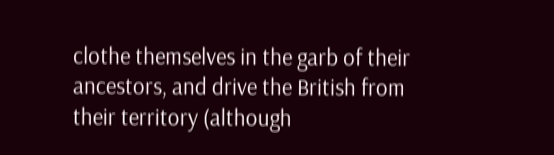clothe themselves in the garb of their ancestors, and drive the British from their territory (although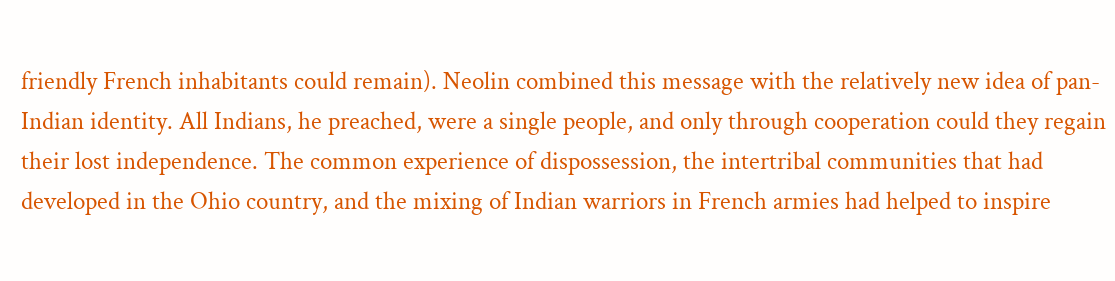friendly French inhabitants could remain). Neolin combined this message with the relatively new idea of pan-Indian identity. All Indians, he preached, were a single people, and only through cooperation could they regain their lost independence. The common experience of dispossession, the intertribal communities that had developed in the Ohio country, and the mixing of Indian warriors in French armies had helped to inspire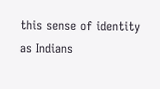this sense of identity as Indians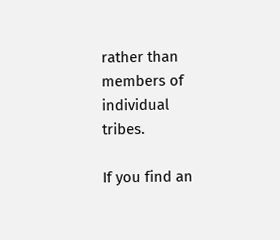rather than members of individual tribes.

If you find an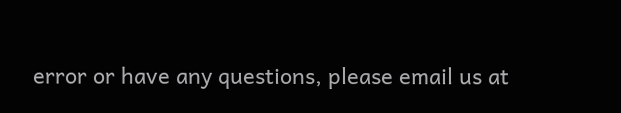error or have any questions, please email us at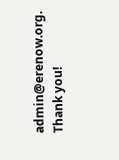admin@erenow.org. Thank you!